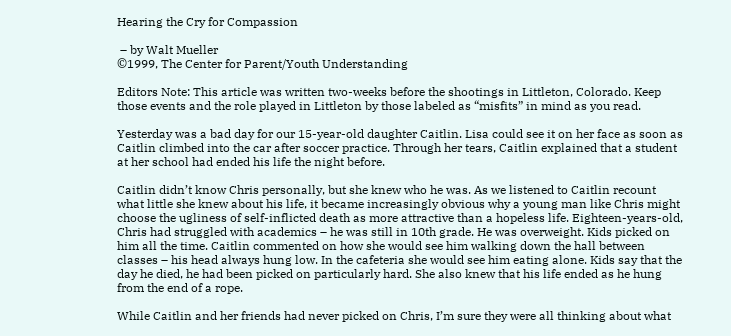Hearing the Cry for Compassion

 – by Walt Mueller
©1999, The Center for Parent/Youth Understanding

Editors Note: This article was written two-weeks before the shootings in Littleton, Colorado. Keep those events and the role played in Littleton by those labeled as “misfits” in mind as you read.

Yesterday was a bad day for our 15-year-old daughter Caitlin. Lisa could see it on her face as soon as Caitlin climbed into the car after soccer practice. Through her tears, Caitlin explained that a student at her school had ended his life the night before.

Caitlin didn’t know Chris personally, but she knew who he was. As we listened to Caitlin recount what little she knew about his life, it became increasingly obvious why a young man like Chris might choose the ugliness of self-inflicted death as more attractive than a hopeless life. Eighteen-years-old, Chris had struggled with academics – he was still in 10th grade. He was overweight. Kids picked on him all the time. Caitlin commented on how she would see him walking down the hall between classes – his head always hung low. In the cafeteria she would see him eating alone. Kids say that the day he died, he had been picked on particularly hard. She also knew that his life ended as he hung from the end of a rope.

While Caitlin and her friends had never picked on Chris, I’m sure they were all thinking about what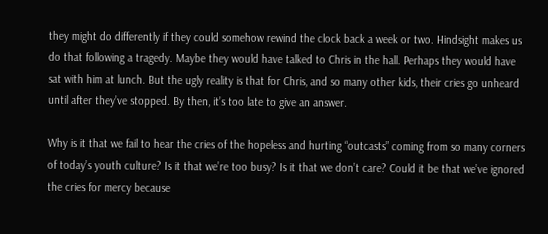they might do differently if they could somehow rewind the clock back a week or two. Hindsight makes us do that following a tragedy. Maybe they would have talked to Chris in the hall. Perhaps they would have sat with him at lunch. But the ugly reality is that for Chris, and so many other kids, their cries go unheard until after they’ve stopped. By then, it’s too late to give an answer.

Why is it that we fail to hear the cries of the hopeless and hurting “outcasts” coming from so many corners of today’s youth culture? Is it that we’re too busy? Is it that we don’t care? Could it be that we’ve ignored the cries for mercy because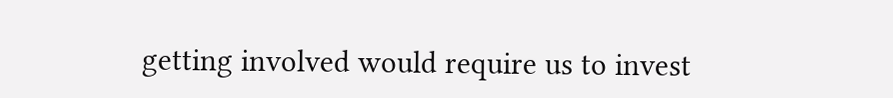getting involved would require us to invest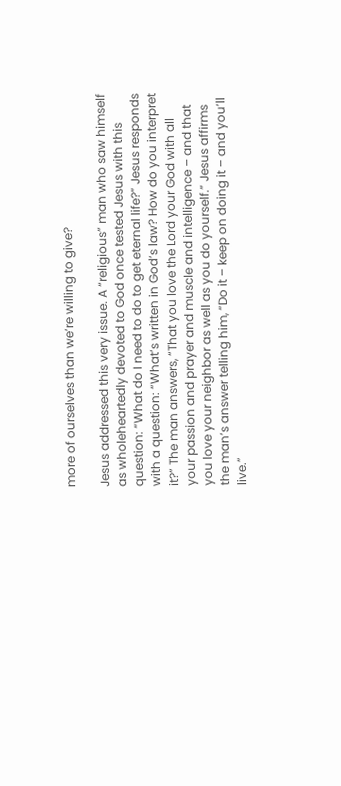more of ourselves than we’re willing to give?

Jesus addressed this very issue. A “religious” man who saw himself as wholeheartedly devoted to God once tested Jesus with this question: “What do I need to do to get eternal life?” Jesus responds with a question: “What’s written in God’s law? How do you interpret it?” The man answers, “That you love the Lord your God with all your passion and prayer and muscle and intelligence – and that you love your neighbor as well as you do yourself.” Jesus affirms the man’s answer telling him, “Do it – keep on doing it – and you’ll live.”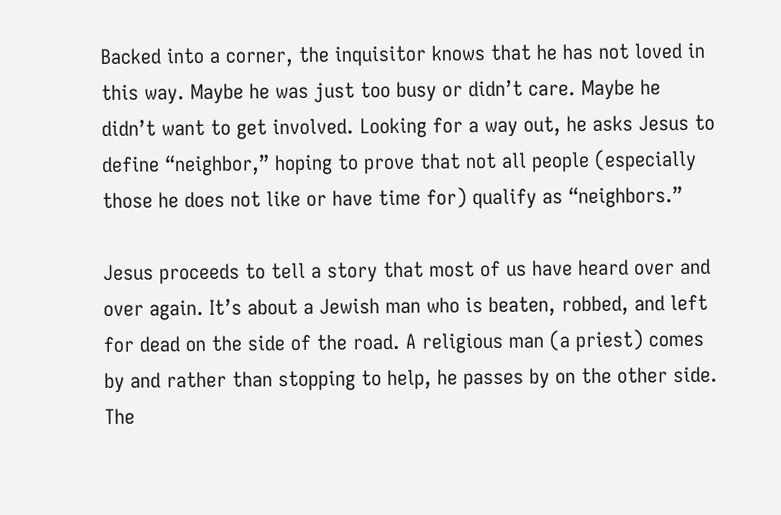Backed into a corner, the inquisitor knows that he has not loved in this way. Maybe he was just too busy or didn’t care. Maybe he didn’t want to get involved. Looking for a way out, he asks Jesus to define “neighbor,” hoping to prove that not all people (especially those he does not like or have time for) qualify as “neighbors.”

Jesus proceeds to tell a story that most of us have heard over and over again. It’s about a Jewish man who is beaten, robbed, and left for dead on the side of the road. A religious man (a priest) comes by and rather than stopping to help, he passes by on the other side. The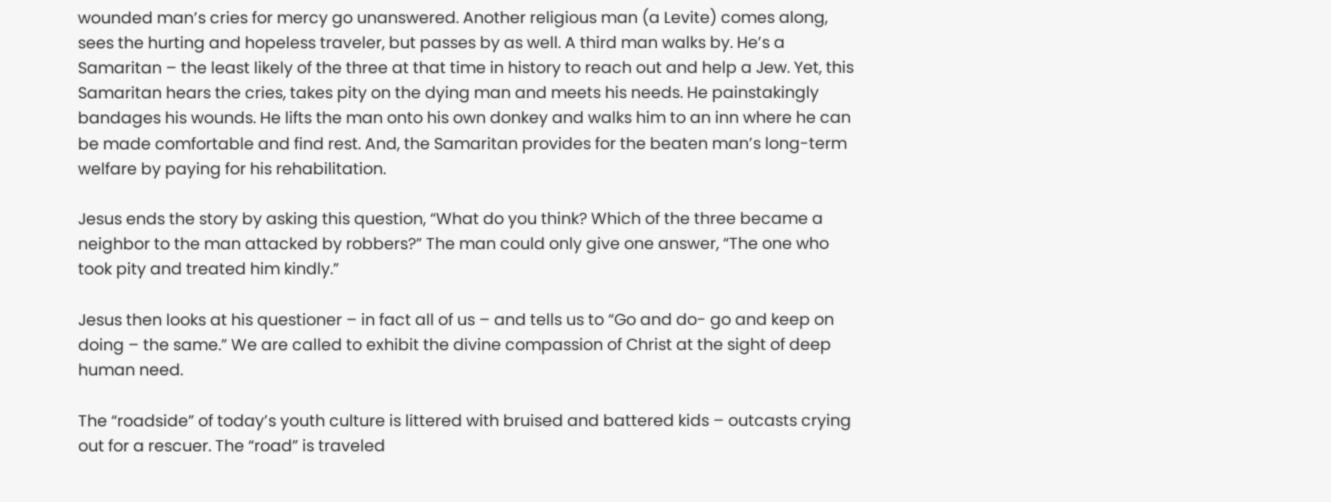wounded man’s cries for mercy go unanswered. Another religious man (a Levite) comes along, sees the hurting and hopeless traveler, but passes by as well. A third man walks by. He’s a Samaritan – the least likely of the three at that time in history to reach out and help a Jew. Yet, this Samaritan hears the cries, takes pity on the dying man and meets his needs. He painstakingly bandages his wounds. He lifts the man onto his own donkey and walks him to an inn where he can be made comfortable and find rest. And, the Samaritan provides for the beaten man’s long-term welfare by paying for his rehabilitation.

Jesus ends the story by asking this question, “What do you think? Which of the three became a neighbor to the man attacked by robbers?” The man could only give one answer, “The one who took pity and treated him kindly.”

Jesus then looks at his questioner – in fact all of us – and tells us to “Go and do- go and keep on doing – the same.” We are called to exhibit the divine compassion of Christ at the sight of deep human need.

The “roadside” of today’s youth culture is littered with bruised and battered kids – outcasts crying out for a rescuer. The “road” is traveled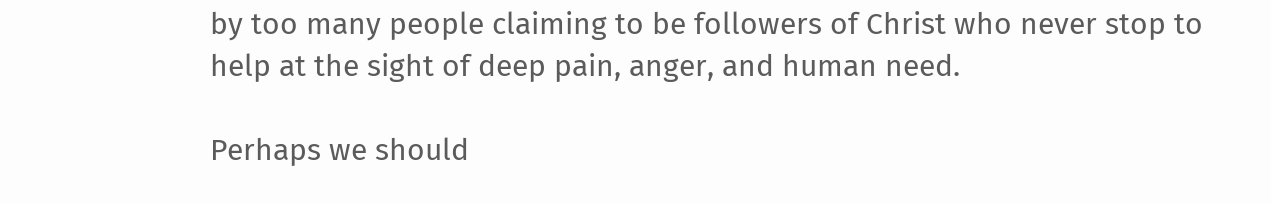by too many people claiming to be followers of Christ who never stop to help at the sight of deep pain, anger, and human need.

Perhaps we should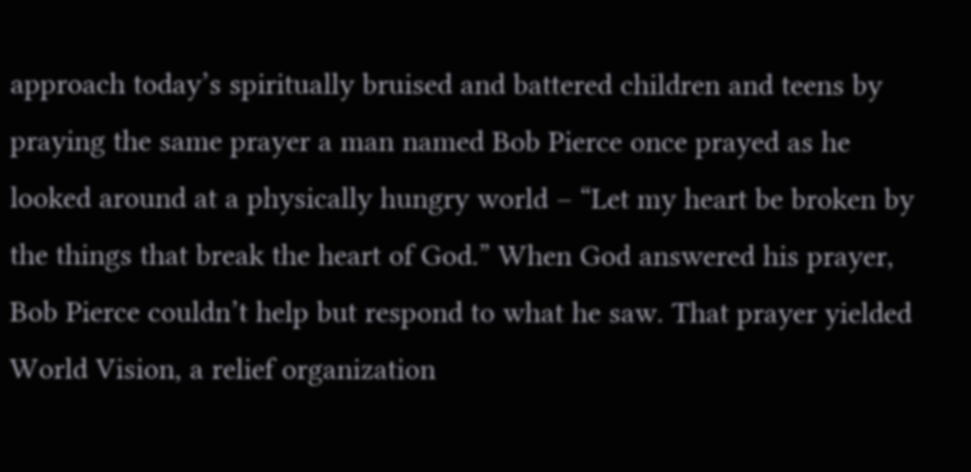approach today’s spiritually bruised and battered children and teens by praying the same prayer a man named Bob Pierce once prayed as he looked around at a physically hungry world – “Let my heart be broken by the things that break the heart of God.” When God answered his prayer, Bob Pierce couldn’t help but respond to what he saw. That prayer yielded World Vision, a relief organization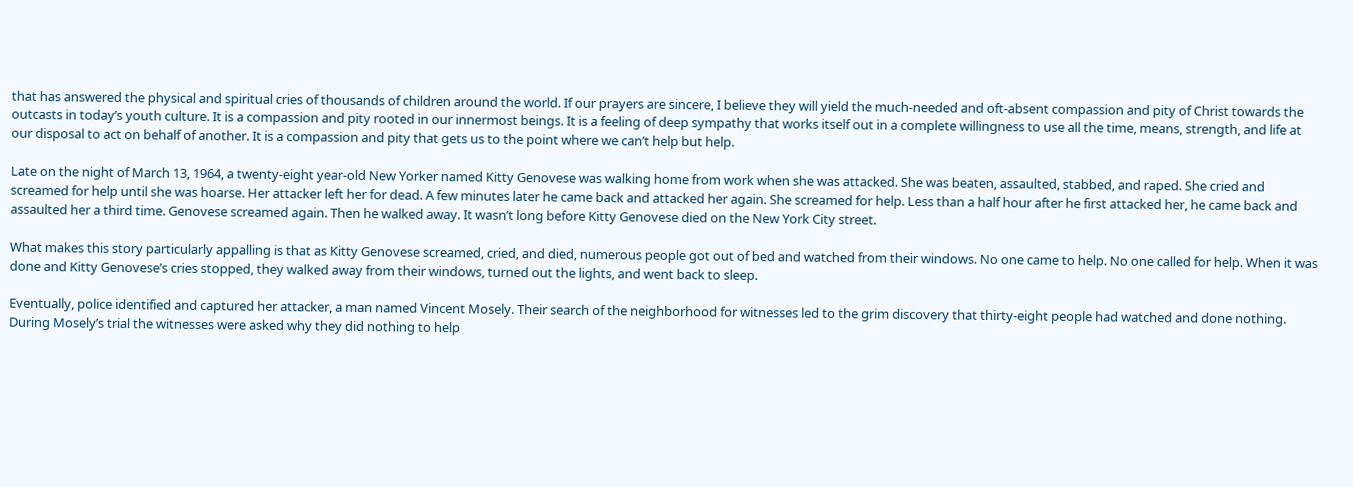that has answered the physical and spiritual cries of thousands of children around the world. If our prayers are sincere, I believe they will yield the much-needed and oft-absent compassion and pity of Christ towards the outcasts in today’s youth culture. It is a compassion and pity rooted in our innermost beings. It is a feeling of deep sympathy that works itself out in a complete willingness to use all the time, means, strength, and life at our disposal to act on behalf of another. It is a compassion and pity that gets us to the point where we can’t help but help.

Late on the night of March 13, 1964, a twenty-eight year-old New Yorker named Kitty Genovese was walking home from work when she was attacked. She was beaten, assaulted, stabbed, and raped. She cried and screamed for help until she was hoarse. Her attacker left her for dead. A few minutes later he came back and attacked her again. She screamed for help. Less than a half hour after he first attacked her, he came back and assaulted her a third time. Genovese screamed again. Then he walked away. It wasn’t long before Kitty Genovese died on the New York City street.

What makes this story particularly appalling is that as Kitty Genovese screamed, cried, and died, numerous people got out of bed and watched from their windows. No one came to help. No one called for help. When it was done and Kitty Genovese’s cries stopped, they walked away from their windows, turned out the lights, and went back to sleep.

Eventually, police identified and captured her attacker, a man named Vincent Mosely. Their search of the neighborhood for witnesses led to the grim discovery that thirty-eight people had watched and done nothing. During Mosely’s trial the witnesses were asked why they did nothing to help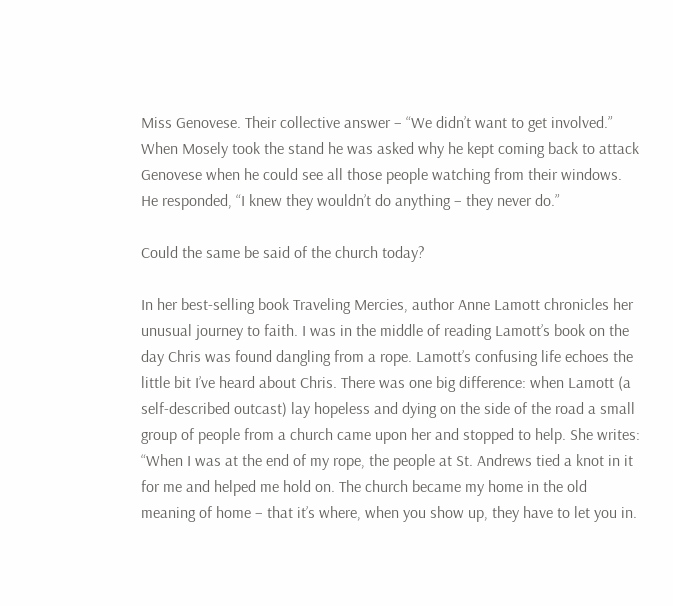Miss Genovese. Their collective answer – “We didn’t want to get involved.” When Mosely took the stand he was asked why he kept coming back to attack Genovese when he could see all those people watching from their windows. He responded, “I knew they wouldn’t do anything – they never do.”

Could the same be said of the church today?

In her best-selling book Traveling Mercies, author Anne Lamott chronicles her unusual journey to faith. I was in the middle of reading Lamott’s book on the day Chris was found dangling from a rope. Lamott’s confusing life echoes the little bit I’ve heard about Chris. There was one big difference: when Lamott (a self-described outcast) lay hopeless and dying on the side of the road a small group of people from a church came upon her and stopped to help. She writes: “When I was at the end of my rope, the people at St. Andrews tied a knot in it for me and helped me hold on. The church became my home in the old meaning of home – that it’s where, when you show up, they have to let you in.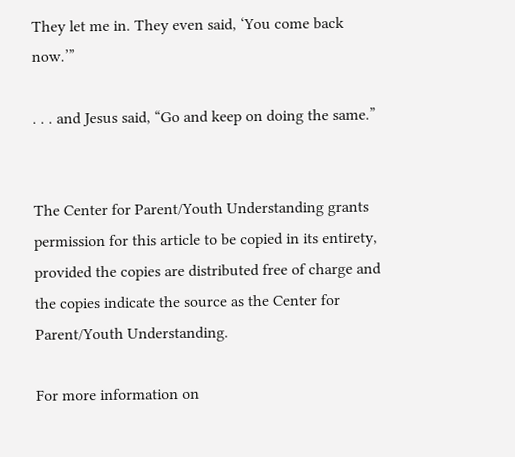They let me in. They even said, ‘You come back now.’”

. . . and Jesus said, “Go and keep on doing the same.”


The Center for Parent/Youth Understanding grants permission for this article to be copied in its entirety, provided the copies are distributed free of charge and the copies indicate the source as the Center for Parent/Youth Understanding.

For more information on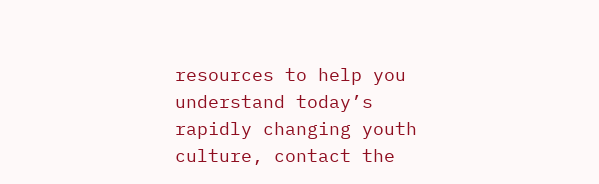resources to help you understand today’s rapidly changing youth culture, contact the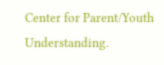Center for Parent/Youth Understanding.